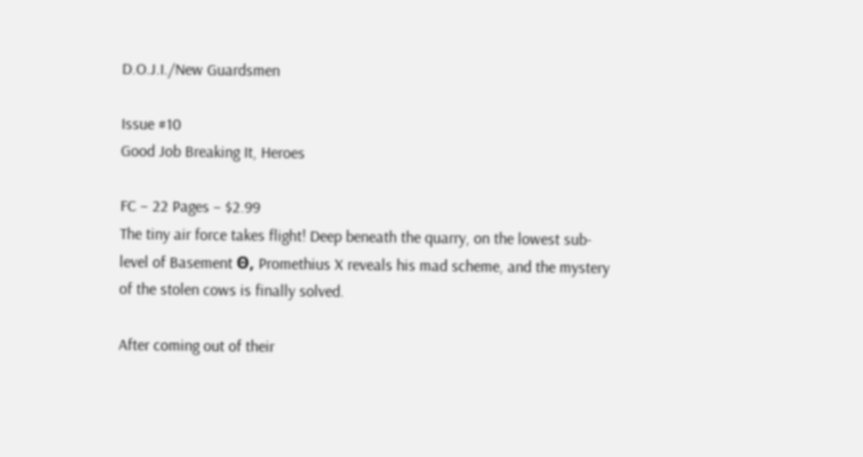D.O.J.I./New Guardsmen

Issue #10
Good Job Breaking It, Heroes

FC – 22 Pages – $2.99
The tiny air force takes flight! Deep beneath the quarry, on the lowest sub-level of Basement Θ, Promethius X reveals his mad scheme, and the mystery of the stolen cows is finally solved.

After coming out of their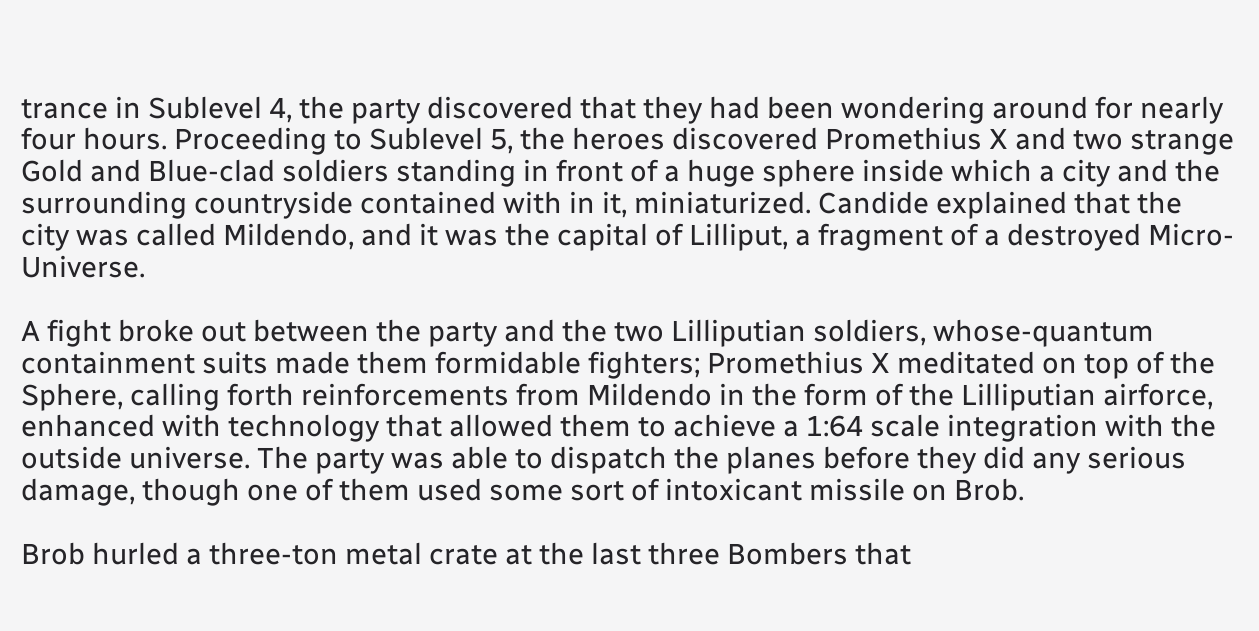trance in Sublevel 4, the party discovered that they had been wondering around for nearly four hours. Proceeding to Sublevel 5, the heroes discovered Promethius X and two strange Gold and Blue-clad soldiers standing in front of a huge sphere inside which a city and the surrounding countryside contained with in it, miniaturized. Candide explained that the city was called Mildendo, and it was the capital of Lilliput, a fragment of a destroyed Micro-Universe.

A fight broke out between the party and the two Lilliputian soldiers, whose-quantum containment suits made them formidable fighters; Promethius X meditated on top of the Sphere, calling forth reinforcements from Mildendo in the form of the Lilliputian airforce, enhanced with technology that allowed them to achieve a 1:64 scale integration with the outside universe. The party was able to dispatch the planes before they did any serious damage, though one of them used some sort of intoxicant missile on Brob.

Brob hurled a three-ton metal crate at the last three Bombers that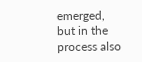emerged, but in the process also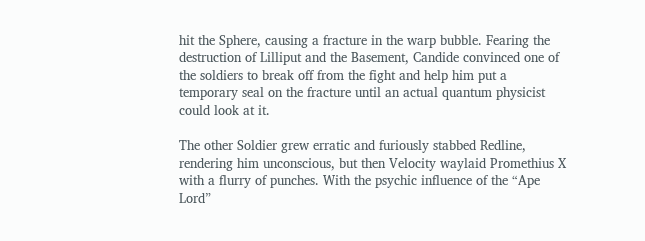hit the Sphere, causing a fracture in the warp bubble. Fearing the destruction of Lilliput and the Basement, Candide convinced one of the soldiers to break off from the fight and help him put a temporary seal on the fracture until an actual quantum physicist could look at it.

The other Soldier grew erratic and furiously stabbed Redline, rendering him unconscious, but then Velocity waylaid Promethius X with a flurry of punches. With the psychic influence of the “Ape Lord”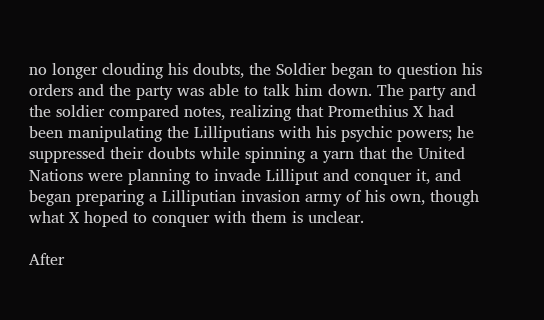no longer clouding his doubts, the Soldier began to question his orders and the party was able to talk him down. The party and the soldier compared notes, realizing that Promethius X had been manipulating the Lilliputians with his psychic powers; he suppressed their doubts while spinning a yarn that the United Nations were planning to invade Lilliput and conquer it, and began preparing a Lilliputian invasion army of his own, though what X hoped to conquer with them is unclear.

After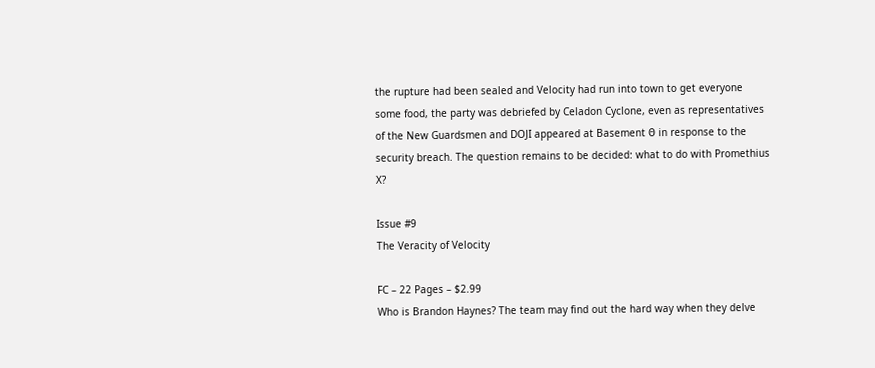the rupture had been sealed and Velocity had run into town to get everyone some food, the party was debriefed by Celadon Cyclone, even as representatives of the New Guardsmen and DOJI appeared at Basement Θ in response to the security breach. The question remains to be decided: what to do with Promethius X?

Issue #9
The Veracity of Velocity

FC – 22 Pages – $2.99
Who is Brandon Haynes? The team may find out the hard way when they delve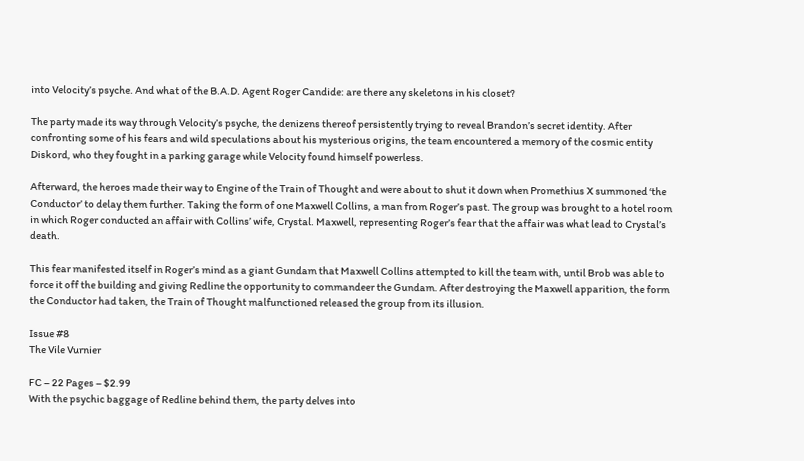into Velocity’s psyche. And what of the B.A.D. Agent Roger Candide: are there any skeletons in his closet?

The party made its way through Velocity’s psyche, the denizens thereof persistently trying to reveal Brandon’s secret identity. After confronting some of his fears and wild speculations about his mysterious origins, the team encountered a memory of the cosmic entity Diskord, who they fought in a parking garage while Velocity found himself powerless.

Afterward, the heroes made their way to Engine of the Train of Thought and were about to shut it down when Promethius X summoned ‘the Conductor’ to delay them further. Taking the form of one Maxwell Collins, a man from Roger’s past. The group was brought to a hotel room in which Roger conducted an affair with Collins’ wife, Crystal. Maxwell, representing Roger’s fear that the affair was what lead to Crystal’s death.

This fear manifested itself in Roger’s mind as a giant Gundam that Maxwell Collins attempted to kill the team with, until Brob was able to force it off the building and giving Redline the opportunity to commandeer the Gundam. After destroying the Maxwell apparition, the form the Conductor had taken, the Train of Thought malfunctioned released the group from its illusion.

Issue #8
The Vile Vurnier

FC – 22 Pages – $2.99
With the psychic baggage of Redline behind them, the party delves into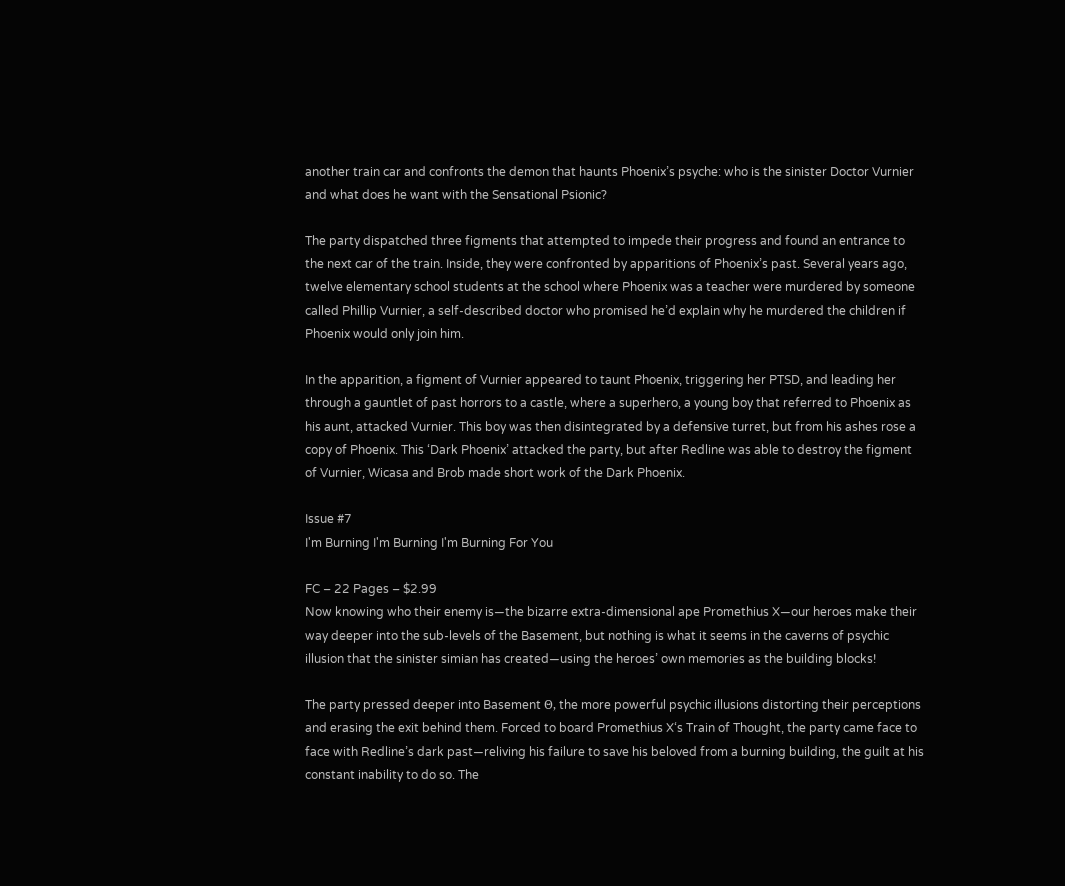another train car and confronts the demon that haunts Phoenix’s psyche: who is the sinister Doctor Vurnier and what does he want with the Sensational Psionic?

The party dispatched three figments that attempted to impede their progress and found an entrance to the next car of the train. Inside, they were confronted by apparitions of Phoenix’s past. Several years ago, twelve elementary school students at the school where Phoenix was a teacher were murdered by someone called Phillip Vurnier, a self-described doctor who promised he’d explain why he murdered the children if Phoenix would only join him.

In the apparition, a figment of Vurnier appeared to taunt Phoenix, triggering her PTSD, and leading her through a gauntlet of past horrors to a castle, where a superhero, a young boy that referred to Phoenix as his aunt, attacked Vurnier. This boy was then disintegrated by a defensive turret, but from his ashes rose a copy of Phoenix. This ‘Dark Phoenix’ attacked the party, but after Redline was able to destroy the figment of Vurnier, Wicasa and Brob made short work of the Dark Phoenix.

Issue #7
I'm Burning I'm Burning I'm Burning For You

FC – 22 Pages – $2.99
Now knowing who their enemy is—the bizarre extra-dimensional ape Promethius X—our heroes make their way deeper into the sub-levels of the Basement, but nothing is what it seems in the caverns of psychic illusion that the sinister simian has created—using the heroes’ own memories as the building blocks!

The party pressed deeper into Basement Θ, the more powerful psychic illusions distorting their perceptions and erasing the exit behind them. Forced to board Promethius X‘s Train of Thought, the party came face to face with Redline’s dark past—reliving his failure to save his beloved from a burning building, the guilt at his constant inability to do so. The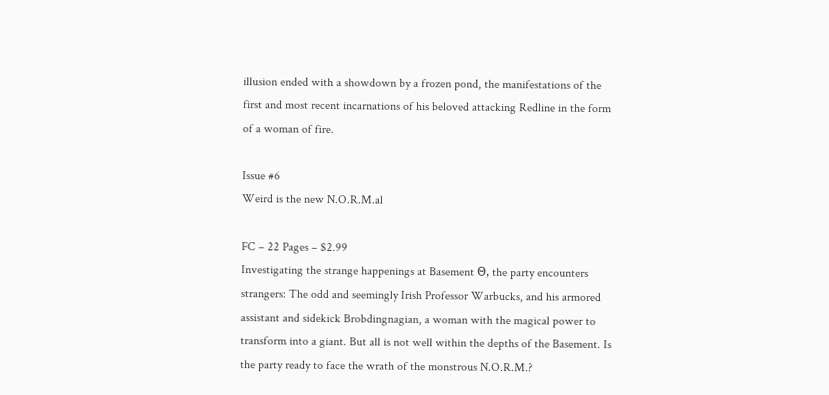illusion ended with a showdown by a frozen pond, the manifestations of the first and most recent incarnations of his beloved attacking Redline in the form of a woman of fire.

Issue #6
Weird is the new N.O.R.M.al

FC – 22 Pages – $2.99
Investigating the strange happenings at Basement Θ, the party encounters strangers: The odd and seemingly Irish Professor Warbucks, and his armored assistant and sidekick Brobdingnagian, a woman with the magical power to transform into a giant. But all is not well within the depths of the Basement. Is the party ready to face the wrath of the monstrous N.O.R.M.?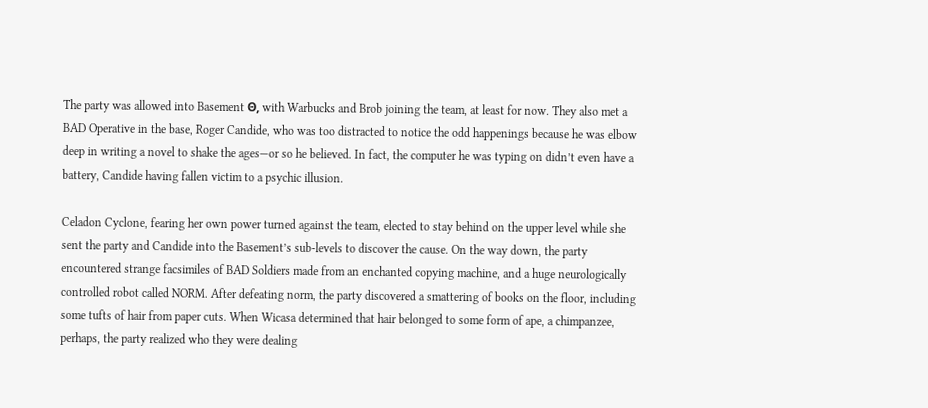The party was allowed into Basement Θ, with Warbucks and Brob joining the team, at least for now. They also met a BAD Operative in the base, Roger Candide, who was too distracted to notice the odd happenings because he was elbow deep in writing a novel to shake the ages—or so he believed. In fact, the computer he was typing on didn’t even have a battery, Candide having fallen victim to a psychic illusion.

Celadon Cyclone, fearing her own power turned against the team, elected to stay behind on the upper level while she sent the party and Candide into the Basement’s sub-levels to discover the cause. On the way down, the party encountered strange facsimiles of BAD Soldiers made from an enchanted copying machine, and a huge neurologically controlled robot called NORM. After defeating norm, the party discovered a smattering of books on the floor, including some tufts of hair from paper cuts. When Wicasa determined that hair belonged to some form of ape, a chimpanzee, perhaps, the party realized who they were dealing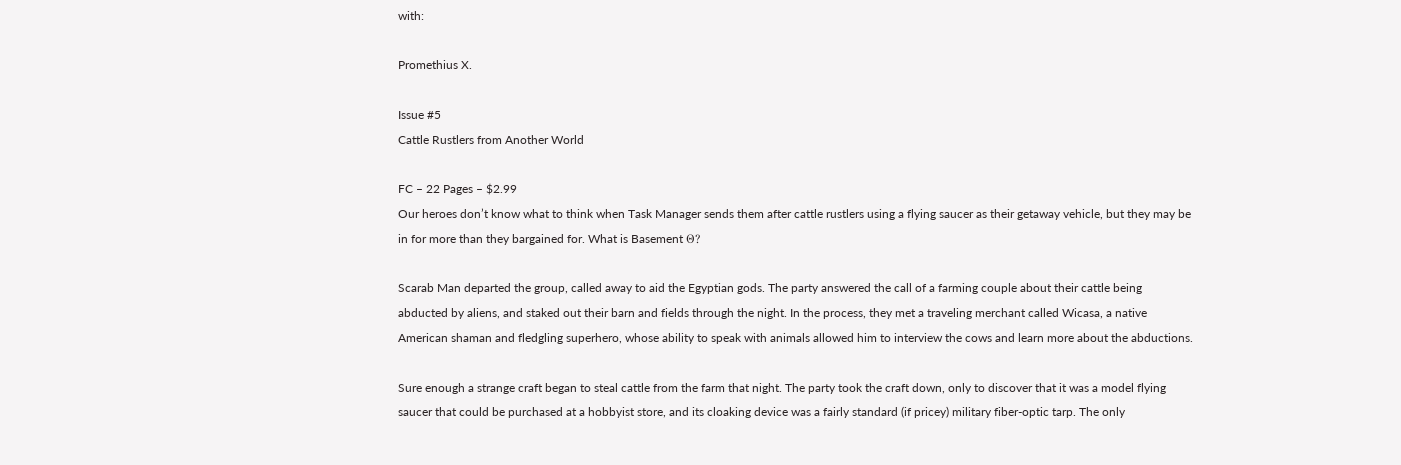with:

Promethius X.

Issue #5
Cattle Rustlers from Another World

FC – 22 Pages – $2.99
Our heroes don’t know what to think when Task Manager sends them after cattle rustlers using a flying saucer as their getaway vehicle, but they may be in for more than they bargained for. What is Basement Θ?

Scarab Man departed the group, called away to aid the Egyptian gods. The party answered the call of a farming couple about their cattle being abducted by aliens, and staked out their barn and fields through the night. In the process, they met a traveling merchant called Wicasa, a native American shaman and fledgling superhero, whose ability to speak with animals allowed him to interview the cows and learn more about the abductions.

Sure enough a strange craft began to steal cattle from the farm that night. The party took the craft down, only to discover that it was a model flying saucer that could be purchased at a hobbyist store, and its cloaking device was a fairly standard (if pricey) military fiber-optic tarp. The only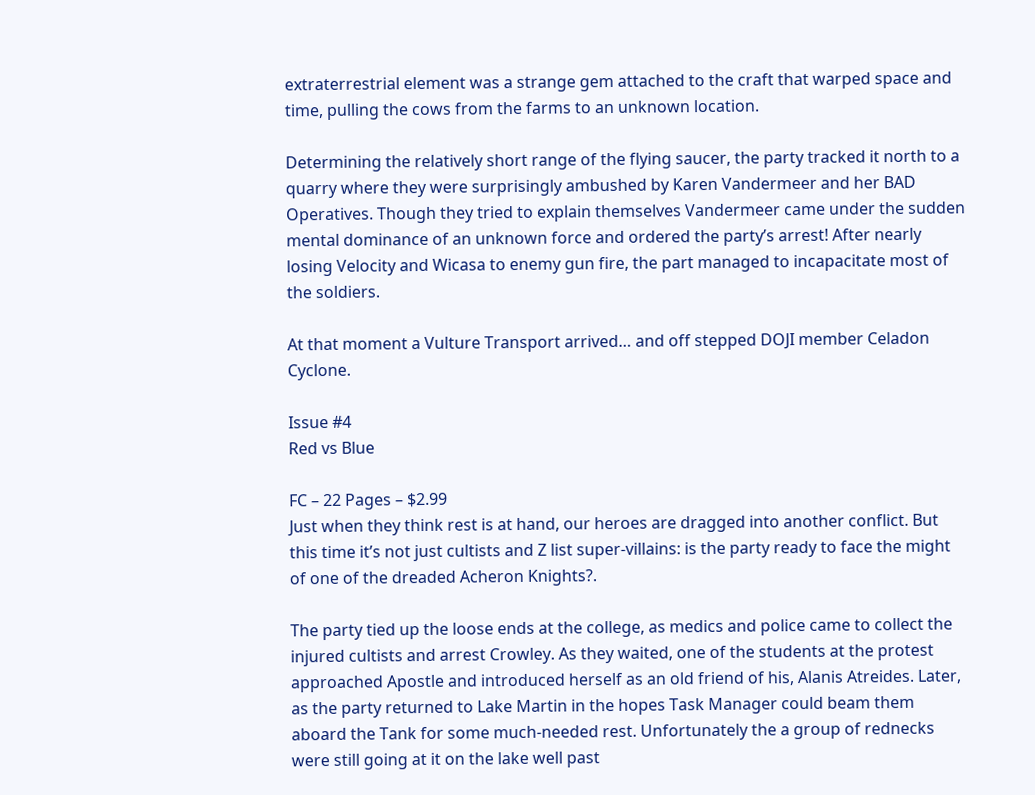extraterrestrial element was a strange gem attached to the craft that warped space and time, pulling the cows from the farms to an unknown location.

Determining the relatively short range of the flying saucer, the party tracked it north to a quarry where they were surprisingly ambushed by Karen Vandermeer and her BAD Operatives. Though they tried to explain themselves Vandermeer came under the sudden mental dominance of an unknown force and ordered the party’s arrest! After nearly losing Velocity and Wicasa to enemy gun fire, the part managed to incapacitate most of the soldiers.

At that moment a Vulture Transport arrived… and off stepped DOJI member Celadon Cyclone.

Issue #4
Red vs Blue

FC – 22 Pages – $2.99
Just when they think rest is at hand, our heroes are dragged into another conflict. But this time it’s not just cultists and Z list super-villains: is the party ready to face the might of one of the dreaded Acheron Knights?.

The party tied up the loose ends at the college, as medics and police came to collect the injured cultists and arrest Crowley. As they waited, one of the students at the protest approached Apostle and introduced herself as an old friend of his, Alanis Atreides. Later, as the party returned to Lake Martin in the hopes Task Manager could beam them aboard the Tank for some much-needed rest. Unfortunately the a group of rednecks were still going at it on the lake well past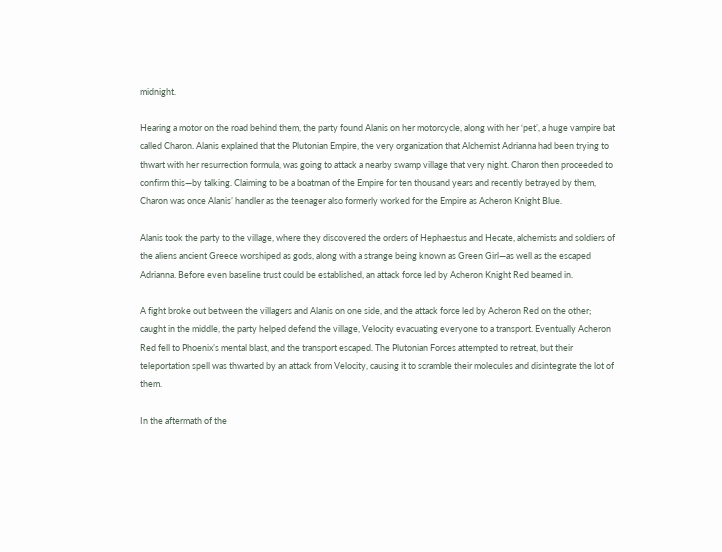midnight.

Hearing a motor on the road behind them, the party found Alanis on her motorcycle, along with her ‘pet’, a huge vampire bat called Charon. Alanis explained that the Plutonian Empire, the very organization that Alchemist Adrianna had been trying to thwart with her resurrection formula, was going to attack a nearby swamp village that very night. Charon then proceeded to confirm this—by talking. Claiming to be a boatman of the Empire for ten thousand years and recently betrayed by them, Charon was once Alanis’ handler as the teenager also formerly worked for the Empire as Acheron Knight Blue.

Alanis took the party to the village, where they discovered the orders of Hephaestus and Hecate, alchemists and soldiers of the aliens ancient Greece worshiped as gods, along with a strange being known as Green Girl—as well as the escaped Adrianna. Before even baseline trust could be established, an attack force led by Acheron Knight Red beamed in.

A fight broke out between the villagers and Alanis on one side, and the attack force led by Acheron Red on the other; caught in the middle, the party helped defend the village, Velocity evacuating everyone to a transport. Eventually Acheron Red fell to Phoenix’s mental blast, and the transport escaped. The Plutonian Forces attempted to retreat, but their teleportation spell was thwarted by an attack from Velocity, causing it to scramble their molecules and disintegrate the lot of them.

In the aftermath of the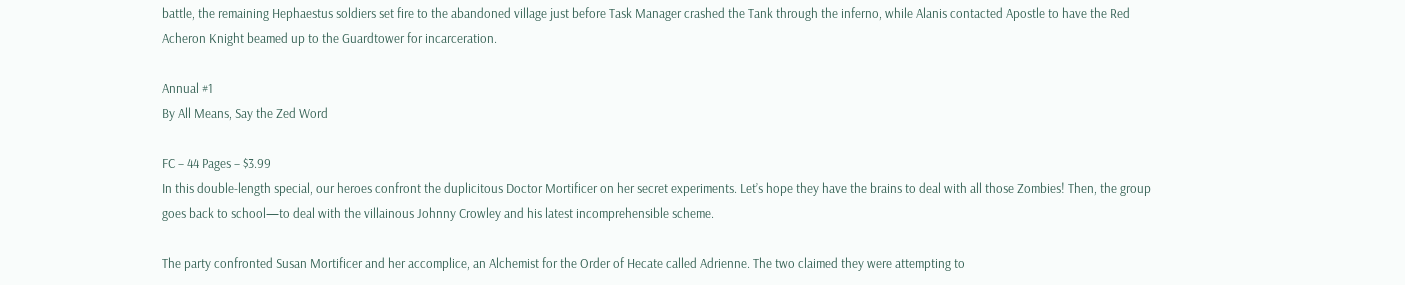battle, the remaining Hephaestus soldiers set fire to the abandoned village just before Task Manager crashed the Tank through the inferno, while Alanis contacted Apostle to have the Red Acheron Knight beamed up to the Guardtower for incarceration.

Annual #1
By All Means, Say the Zed Word

FC – 44 Pages – $3.99
In this double-length special, our heroes confront the duplicitous Doctor Mortificer on her secret experiments. Let’s hope they have the brains to deal with all those Zombies! Then, the group goes back to school—to deal with the villainous Johnny Crowley and his latest incomprehensible scheme.

The party confronted Susan Mortificer and her accomplice, an Alchemist for the Order of Hecate called Adrienne. The two claimed they were attempting to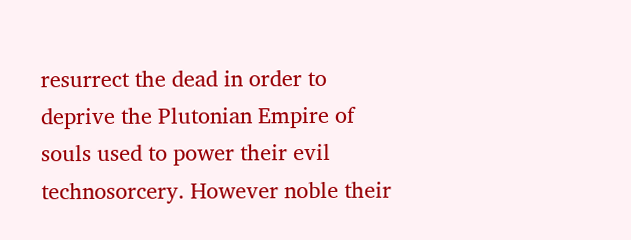resurrect the dead in order to deprive the Plutonian Empire of souls used to power their evil technosorcery. However noble their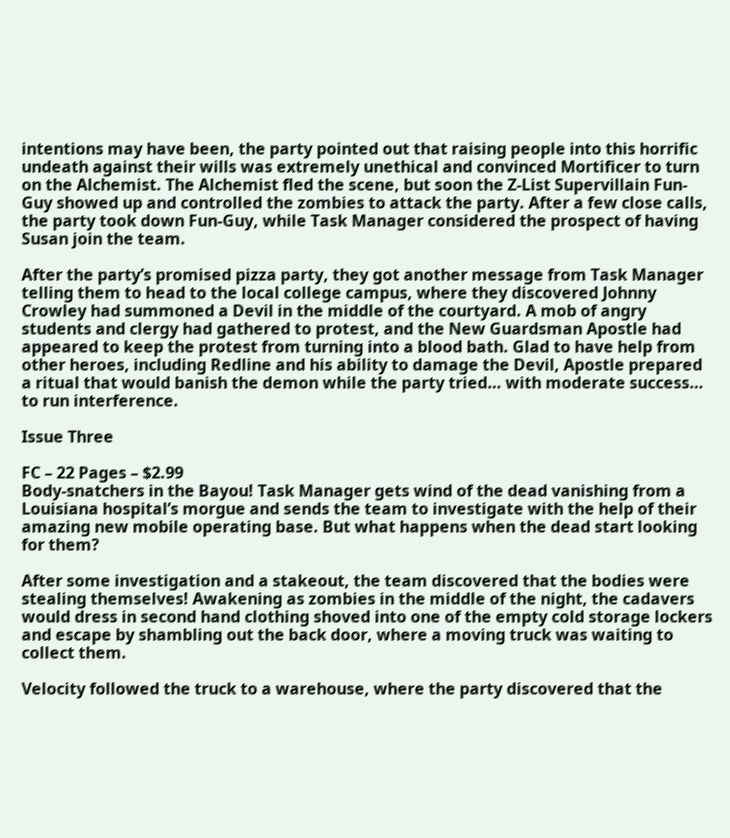intentions may have been, the party pointed out that raising people into this horrific undeath against their wills was extremely unethical and convinced Mortificer to turn on the Alchemist. The Alchemist fled the scene, but soon the Z-List Supervillain Fun-Guy showed up and controlled the zombies to attack the party. After a few close calls, the party took down Fun-Guy, while Task Manager considered the prospect of having Susan join the team.

After the party’s promised pizza party, they got another message from Task Manager telling them to head to the local college campus, where they discovered Johnny Crowley had summoned a Devil in the middle of the courtyard. A mob of angry students and clergy had gathered to protest, and the New Guardsman Apostle had appeared to keep the protest from turning into a blood bath. Glad to have help from other heroes, including Redline and his ability to damage the Devil, Apostle prepared a ritual that would banish the demon while the party tried… with moderate success… to run interference.

Issue Three

FC – 22 Pages – $2.99
Body-snatchers in the Bayou! Task Manager gets wind of the dead vanishing from a Louisiana hospital’s morgue and sends the team to investigate with the help of their amazing new mobile operating base. But what happens when the dead start looking for them?

After some investigation and a stakeout, the team discovered that the bodies were stealing themselves! Awakening as zombies in the middle of the night, the cadavers would dress in second hand clothing shoved into one of the empty cold storage lockers and escape by shambling out the back door, where a moving truck was waiting to collect them.

Velocity followed the truck to a warehouse, where the party discovered that the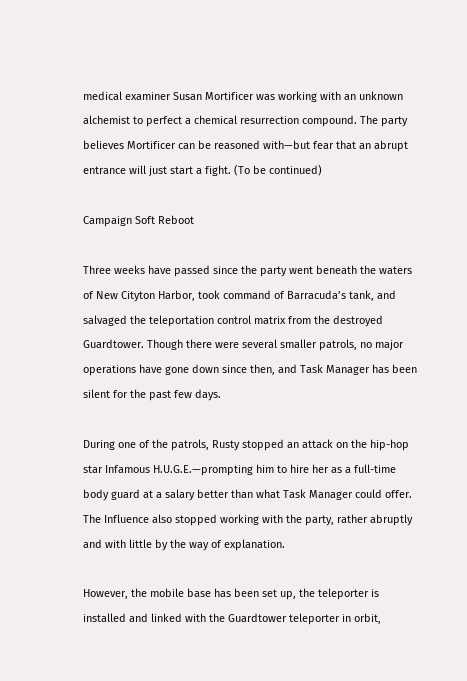medical examiner Susan Mortificer was working with an unknown alchemist to perfect a chemical resurrection compound. The party believes Mortificer can be reasoned with—but fear that an abrupt entrance will just start a fight. (To be continued)

Campaign Soft Reboot

Three weeks have passed since the party went beneath the waters of New Cityton Harbor, took command of Barracuda’s tank, and salvaged the teleportation control matrix from the destroyed Guardtower. Though there were several smaller patrols, no major operations have gone down since then, and Task Manager has been silent for the past few days.

During one of the patrols, Rusty stopped an attack on the hip-hop star Infamous H.U.G.E.—prompting him to hire her as a full-time body guard at a salary better than what Task Manager could offer. The Influence also stopped working with the party, rather abruptly and with little by the way of explanation.

However, the mobile base has been set up, the teleporter is installed and linked with the Guardtower teleporter in orbit,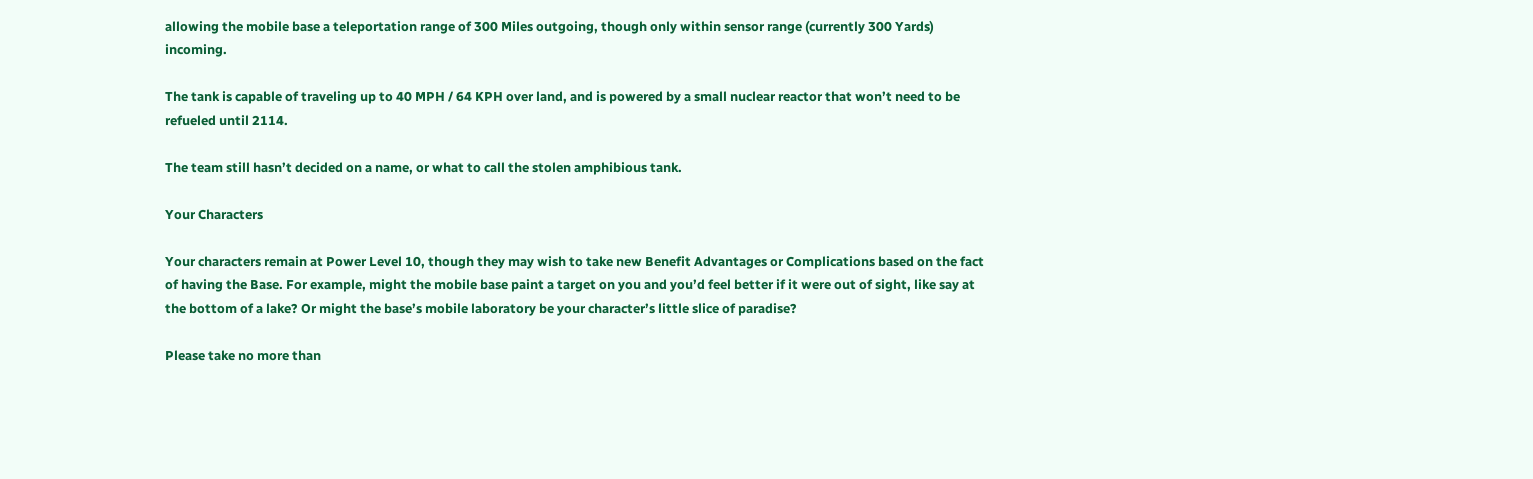allowing the mobile base a teleportation range of 300 Miles outgoing, though only within sensor range (currently 300 Yards) incoming.

The tank is capable of traveling up to 40 MPH / 64 KPH over land, and is powered by a small nuclear reactor that won’t need to be refueled until 2114.

The team still hasn’t decided on a name, or what to call the stolen amphibious tank.

Your Characters

Your characters remain at Power Level 10, though they may wish to take new Benefit Advantages or Complications based on the fact of having the Base. For example, might the mobile base paint a target on you and you’d feel better if it were out of sight, like say at the bottom of a lake? Or might the base’s mobile laboratory be your character’s little slice of paradise?

Please take no more than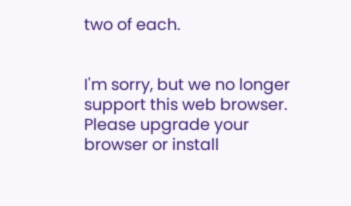two of each.


I'm sorry, but we no longer support this web browser. Please upgrade your browser or install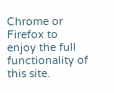Chrome or Firefox to enjoy the full functionality of this site.